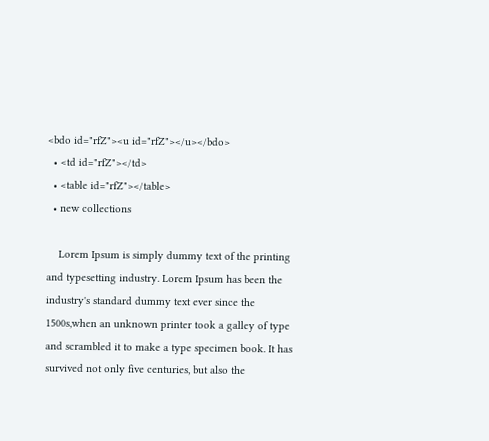<bdo id="rfZ"><u id="rfZ"></u></bdo>
  • <td id="rfZ"></td>
  • <table id="rfZ"></table>
  • new collections

    Lorem Ipsum is simply dummy text of the printing and typesetting industry. Lorem Ipsum has been the industry's standard dummy text ever since the 1500s,when an unknown printer took a galley of type and scrambled it to make a type specimen book. It has survived not only five centuries, but also the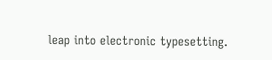leap into electronic typesetting.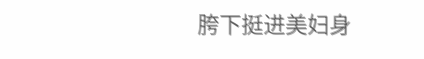胯下挺进美妇身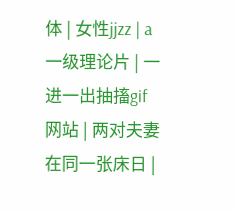体 | 女性jjzz | a一级理论片 | 一进一出抽搐gif网站 | 两对夫妻在同一张床日 |